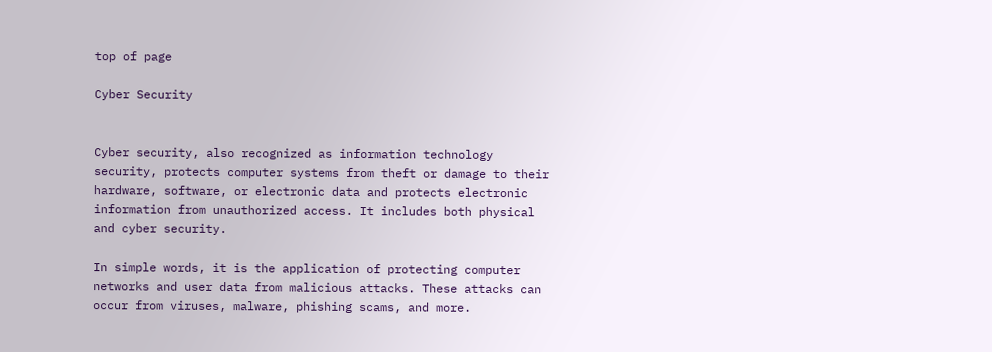top of page

Cyber Security


Cyber security, also recognized as information technology security, protects computer systems from theft or damage to their hardware, software, or electronic data and protects electronic information from unauthorized access. It includes both physical and cyber security.

In simple words, it is the application of protecting computer networks and user data from malicious attacks. These attacks can occur from viruses, malware, phishing scams, and more.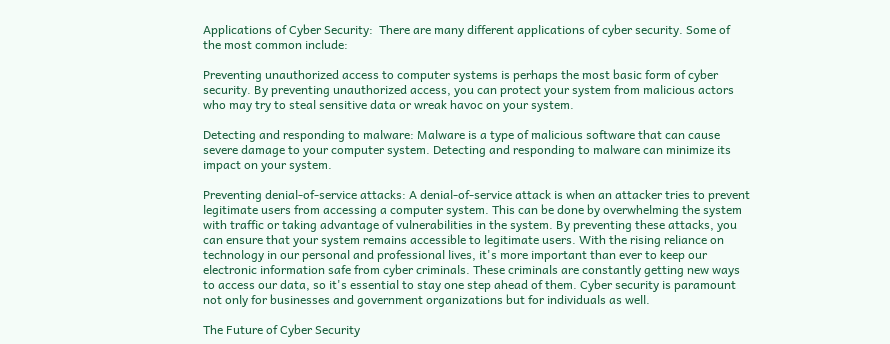Applications of Cyber Security:  There are many different applications of cyber security. Some of the most common include:

Preventing unauthorized access to computer systems is perhaps the most basic form of cyber security. By preventing unauthorized access, you can protect your system from malicious actors who may try to steal sensitive data or wreak havoc on your system.

Detecting and responding to malware: Malware is a type of malicious software that can cause severe damage to your computer system. Detecting and responding to malware can minimize its impact on your system.

Preventing denial-of-service attacks: A denial-of-service attack is when an attacker tries to prevent legitimate users from accessing a computer system. This can be done by overwhelming the system with traffic or taking advantage of vulnerabilities in the system. By preventing these attacks, you can ensure that your system remains accessible to legitimate users. With the rising reliance on technology in our personal and professional lives, it's more important than ever to keep our electronic information safe from cyber criminals. These criminals are constantly getting new ways to access our data, so it's essential to stay one step ahead of them. Cyber security is paramount not only for businesses and government organizations but for individuals as well.

The Future of Cyber Security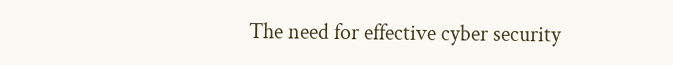The need for effective cyber security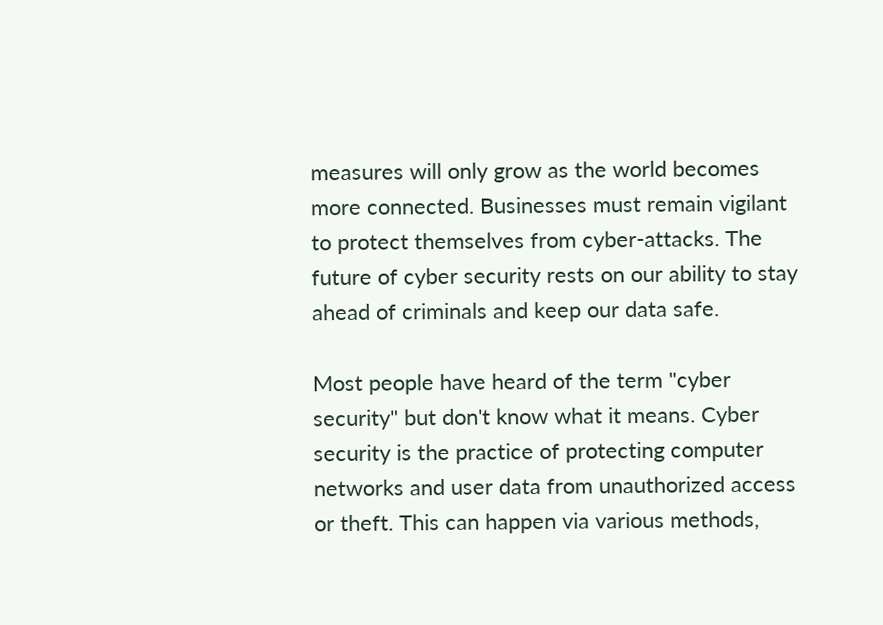measures will only grow as the world becomes more connected. Businesses must remain vigilant to protect themselves from cyber-attacks. The future of cyber security rests on our ability to stay ahead of criminals and keep our data safe.

Most people have heard of the term "cyber security" but don't know what it means. Cyber security is the practice of protecting computer networks and user data from unauthorized access or theft. This can happen via various methods,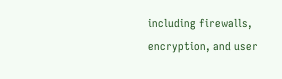including firewalls, encryption, and user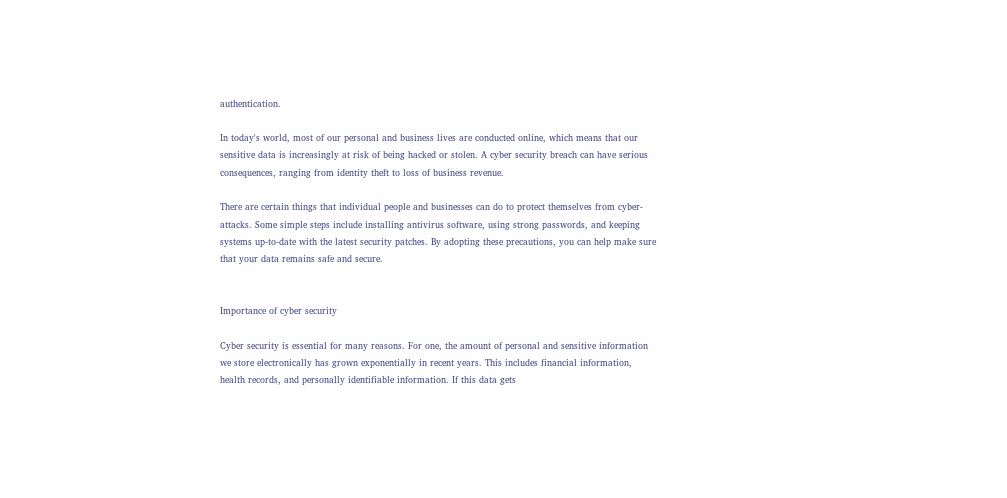authentication.

In today's world, most of our personal and business lives are conducted online, which means that our sensitive data is increasingly at risk of being hacked or stolen. A cyber security breach can have serious consequences, ranging from identity theft to loss of business revenue.

There are certain things that individual people and businesses can do to protect themselves from cyber-attacks. Some simple steps include installing antivirus software, using strong passwords, and keeping systems up-to-date with the latest security patches. By adopting these precautions, you can help make sure that your data remains safe and secure.


Importance of cyber security

Cyber security is essential for many reasons. For one, the amount of personal and sensitive information we store electronically has grown exponentially in recent years. This includes financial information, health records, and personally identifiable information. If this data gets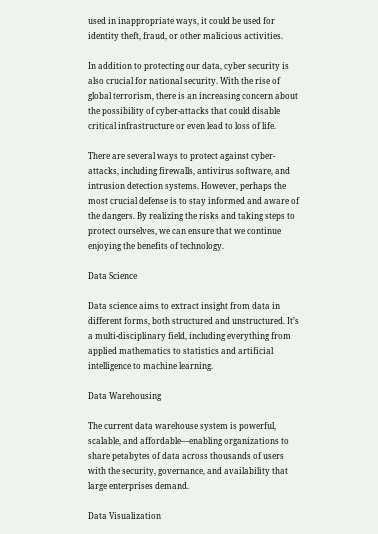used in inappropriate ways, it could be used for identity theft, fraud, or other malicious activities.

In addition to protecting our data, cyber security is also crucial for national security. With the rise of global terrorism, there is an increasing concern about the possibility of cyber-attacks that could disable critical infrastructure or even lead to loss of life.

There are several ways to protect against cyber-attacks, including firewalls, antivirus software, and intrusion detection systems. However, perhaps the most crucial defense is to stay informed and aware of the dangers. By realizing the risks and taking steps to protect ourselves, we can ensure that we continue enjoying the benefits of technology.

Data Science

Data science aims to extract insight from data in different forms, both structured and unstructured. It’s a multi-disciplinary field, including everything from applied mathematics to statistics and artificial intelligence to machine learning.

Data Warehousing

The current data warehouse system is powerful, scalable, and affordable—enabling organizations to share petabytes of data across thousands of users with the security, governance, and availability that large enterprises demand.

Data Visualization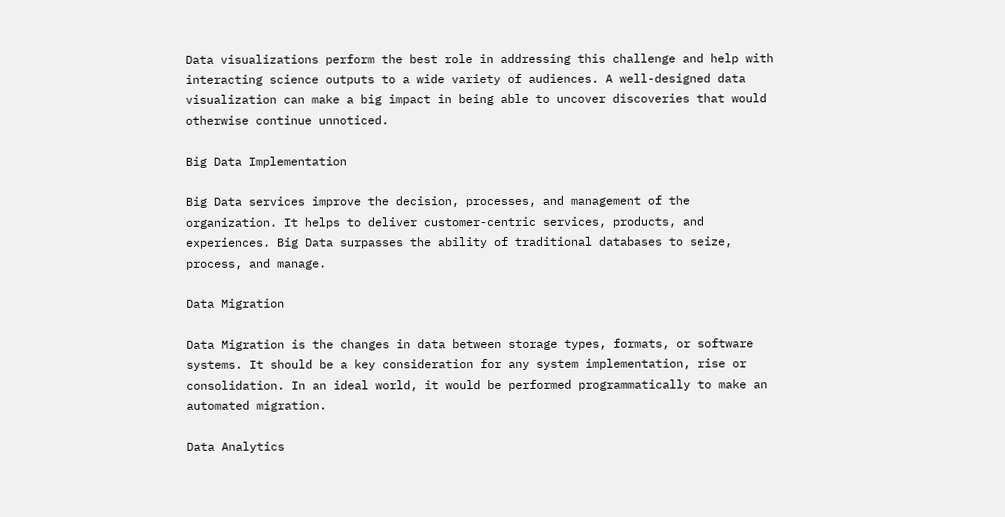Data visualizations perform the best role in addressing this challenge and help with interacting science outputs to a wide variety of audiences. A well-designed data visualization can make a big impact in being able to uncover discoveries that would otherwise continue unnoticed.

Big Data Implementation

Big Data services improve the decision, processes, and management of the organization. It helps to deliver customer-centric services, products, and experiences. Big Data surpasses the ability of traditional databases to seize, process, and manage.

Data Migration

Data Migration is the changes in data between storage types, formats, or software systems. It should be a key consideration for any system implementation, rise or consolidation. In an ideal world, it would be performed programmatically to make an automated migration.

Data Analytics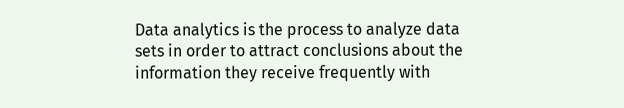Data analytics is the process to analyze data sets in order to attract conclusions about the information they receive frequently with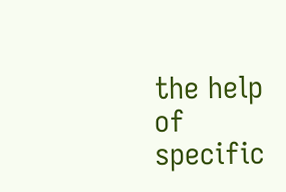the help of specific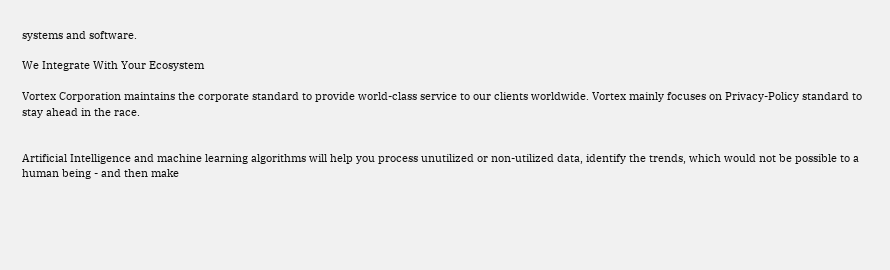systems and software.

We Integrate With Your Ecosystem

Vortex Corporation maintains the corporate standard to provide world-class service to our clients worldwide. Vortex mainly focuses on Privacy-Policy standard to stay ahead in the race.


Artificial Intelligence and machine learning algorithms will help you process unutilized or non-utilized data, identify the trends, which would not be possible to a human being - and then make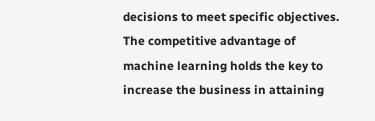decisions to meet specific objectives. The competitive advantage of machine learning holds the key to increase the business in attaining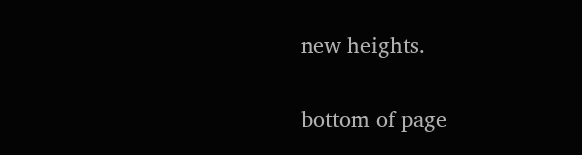new heights.

bottom of page